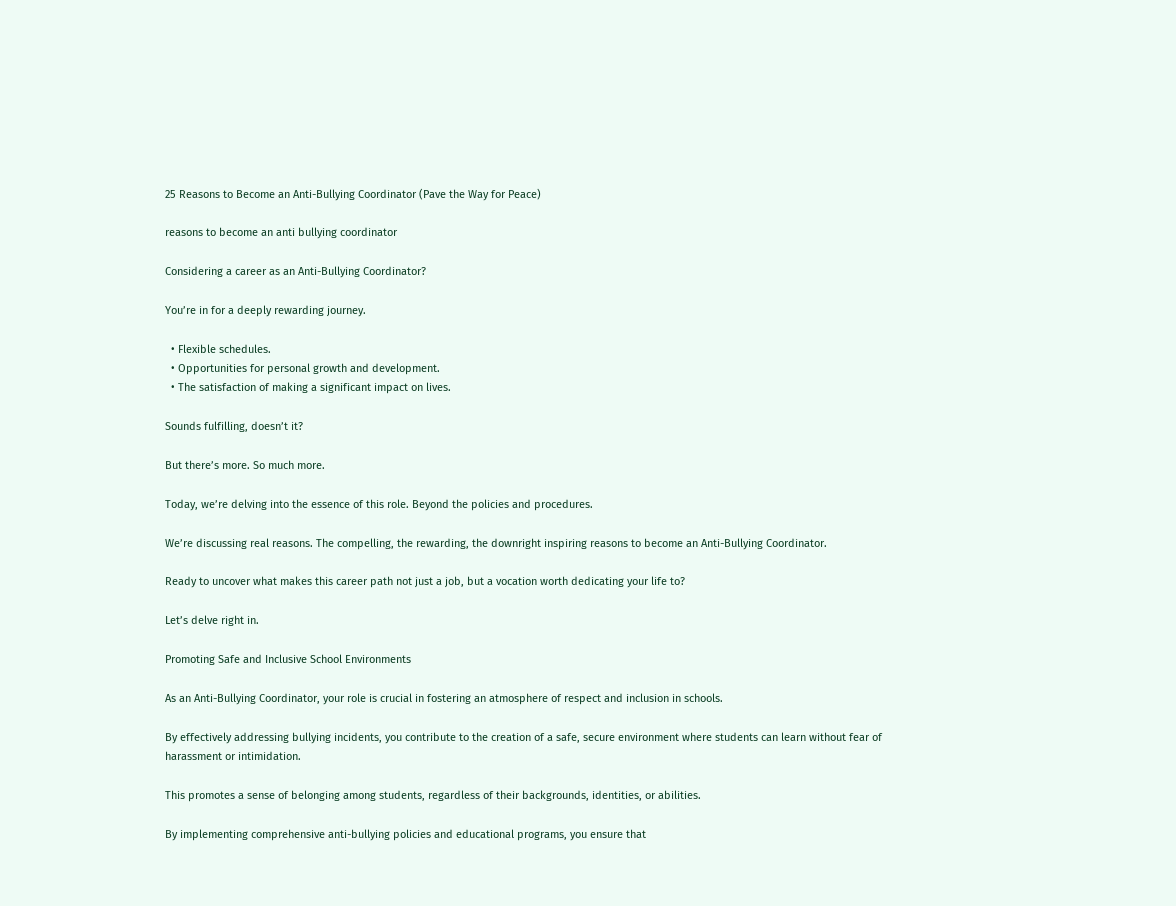25 Reasons to Become an Anti-Bullying Coordinator (Pave the Way for Peace)

reasons to become an anti bullying coordinator

Considering a career as an Anti-Bullying Coordinator?

You’re in for a deeply rewarding journey.

  • Flexible schedules.
  • Opportunities for personal growth and development.
  • The satisfaction of making a significant impact on lives.

Sounds fulfilling, doesn’t it?

But there’s more. So much more.

Today, we’re delving into the essence of this role. Beyond the policies and procedures.

We’re discussing real reasons. The compelling, the rewarding, the downright inspiring reasons to become an Anti-Bullying Coordinator.

Ready to uncover what makes this career path not just a job, but a vocation worth dedicating your life to?

Let’s delve right in.

Promoting Safe and Inclusive School Environments

As an Anti-Bullying Coordinator, your role is crucial in fostering an atmosphere of respect and inclusion in schools.

By effectively addressing bullying incidents, you contribute to the creation of a safe, secure environment where students can learn without fear of harassment or intimidation.

This promotes a sense of belonging among students, regardless of their backgrounds, identities, or abilities.

By implementing comprehensive anti-bullying policies and educational programs, you ensure that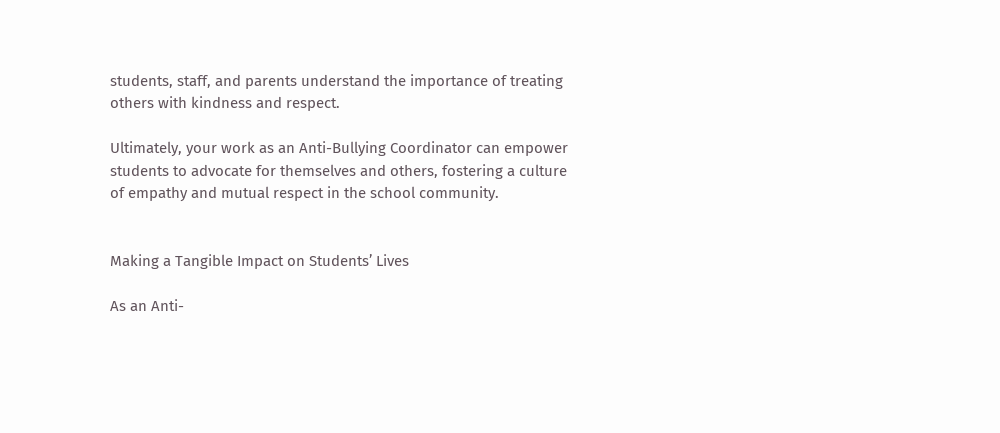students, staff, and parents understand the importance of treating others with kindness and respect.

Ultimately, your work as an Anti-Bullying Coordinator can empower students to advocate for themselves and others, fostering a culture of empathy and mutual respect in the school community.


Making a Tangible Impact on Students’ Lives

As an Anti-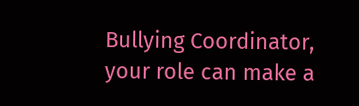Bullying Coordinator, your role can make a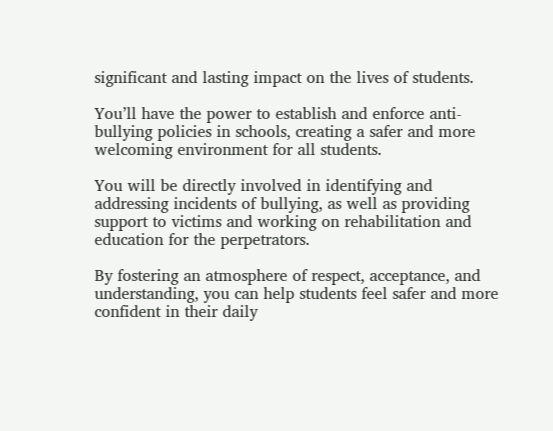significant and lasting impact on the lives of students.

You’ll have the power to establish and enforce anti-bullying policies in schools, creating a safer and more welcoming environment for all students.

You will be directly involved in identifying and addressing incidents of bullying, as well as providing support to victims and working on rehabilitation and education for the perpetrators.

By fostering an atmosphere of respect, acceptance, and understanding, you can help students feel safer and more confident in their daily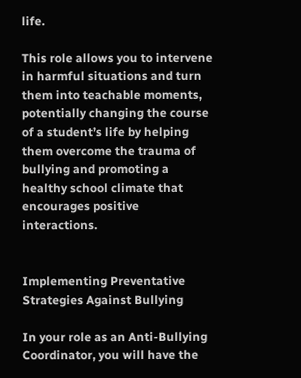life.

This role allows you to intervene in harmful situations and turn them into teachable moments, potentially changing the course of a student’s life by helping them overcome the trauma of bullying and promoting a healthy school climate that encourages positive interactions.


Implementing Preventative Strategies Against Bullying

In your role as an Anti-Bullying Coordinator, you will have the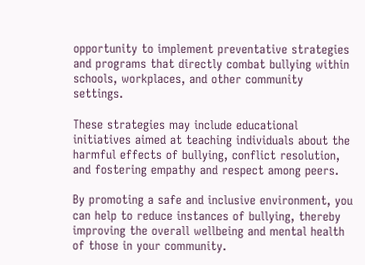opportunity to implement preventative strategies and programs that directly combat bullying within schools, workplaces, and other community settings.

These strategies may include educational initiatives aimed at teaching individuals about the harmful effects of bullying, conflict resolution, and fostering empathy and respect among peers.

By promoting a safe and inclusive environment, you can help to reduce instances of bullying, thereby improving the overall wellbeing and mental health of those in your community.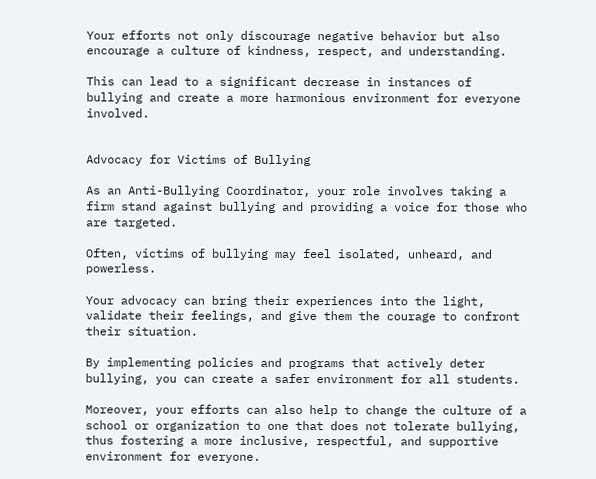Your efforts not only discourage negative behavior but also encourage a culture of kindness, respect, and understanding.

This can lead to a significant decrease in instances of bullying and create a more harmonious environment for everyone involved.


Advocacy for Victims of Bullying

As an Anti-Bullying Coordinator, your role involves taking a firm stand against bullying and providing a voice for those who are targeted.

Often, victims of bullying may feel isolated, unheard, and powerless.

Your advocacy can bring their experiences into the light, validate their feelings, and give them the courage to confront their situation.

By implementing policies and programs that actively deter bullying, you can create a safer environment for all students.

Moreover, your efforts can also help to change the culture of a school or organization to one that does not tolerate bullying, thus fostering a more inclusive, respectful, and supportive environment for everyone.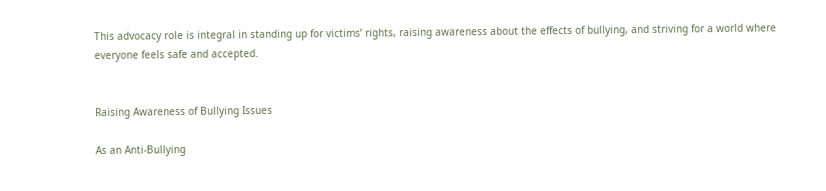This advocacy role is integral in standing up for victims’ rights, raising awareness about the effects of bullying, and striving for a world where everyone feels safe and accepted.


Raising Awareness of Bullying Issues

As an Anti-Bullying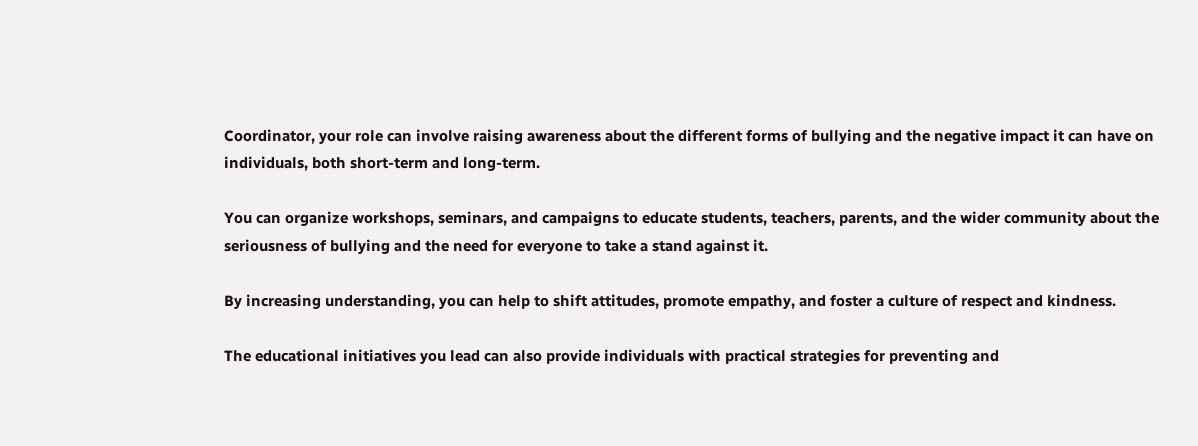Coordinator, your role can involve raising awareness about the different forms of bullying and the negative impact it can have on individuals, both short-term and long-term.

You can organize workshops, seminars, and campaigns to educate students, teachers, parents, and the wider community about the seriousness of bullying and the need for everyone to take a stand against it.

By increasing understanding, you can help to shift attitudes, promote empathy, and foster a culture of respect and kindness.

The educational initiatives you lead can also provide individuals with practical strategies for preventing and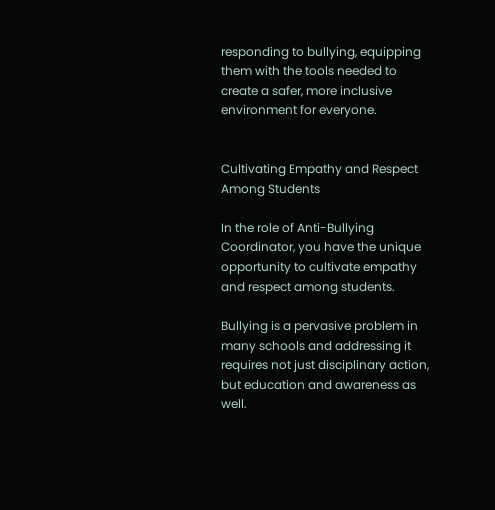responding to bullying, equipping them with the tools needed to create a safer, more inclusive environment for everyone.


Cultivating Empathy and Respect Among Students

In the role of Anti-Bullying Coordinator, you have the unique opportunity to cultivate empathy and respect among students.

Bullying is a pervasive problem in many schools and addressing it requires not just disciplinary action, but education and awareness as well.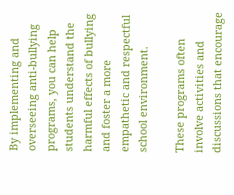By implementing and overseeing anti-bullying programs, you can help students understand the harmful effects of bullying and foster a more empathetic and respectful school environment.

These programs often involve activities and discussions that encourage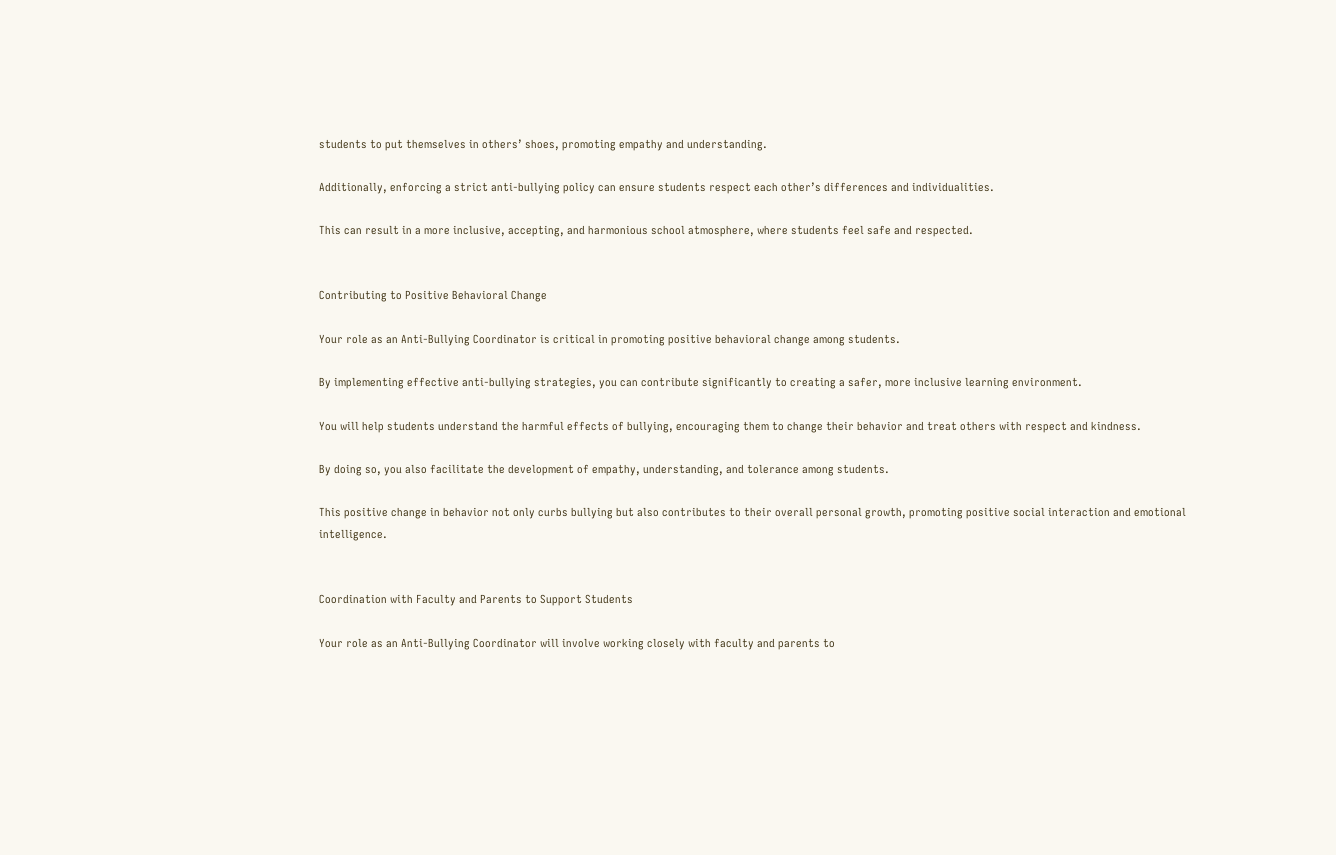students to put themselves in others’ shoes, promoting empathy and understanding.

Additionally, enforcing a strict anti-bullying policy can ensure students respect each other’s differences and individualities.

This can result in a more inclusive, accepting, and harmonious school atmosphere, where students feel safe and respected.


Contributing to Positive Behavioral Change

Your role as an Anti-Bullying Coordinator is critical in promoting positive behavioral change among students.

By implementing effective anti-bullying strategies, you can contribute significantly to creating a safer, more inclusive learning environment.

You will help students understand the harmful effects of bullying, encouraging them to change their behavior and treat others with respect and kindness.

By doing so, you also facilitate the development of empathy, understanding, and tolerance among students.

This positive change in behavior not only curbs bullying but also contributes to their overall personal growth, promoting positive social interaction and emotional intelligence.


Coordination with Faculty and Parents to Support Students

Your role as an Anti-Bullying Coordinator will involve working closely with faculty and parents to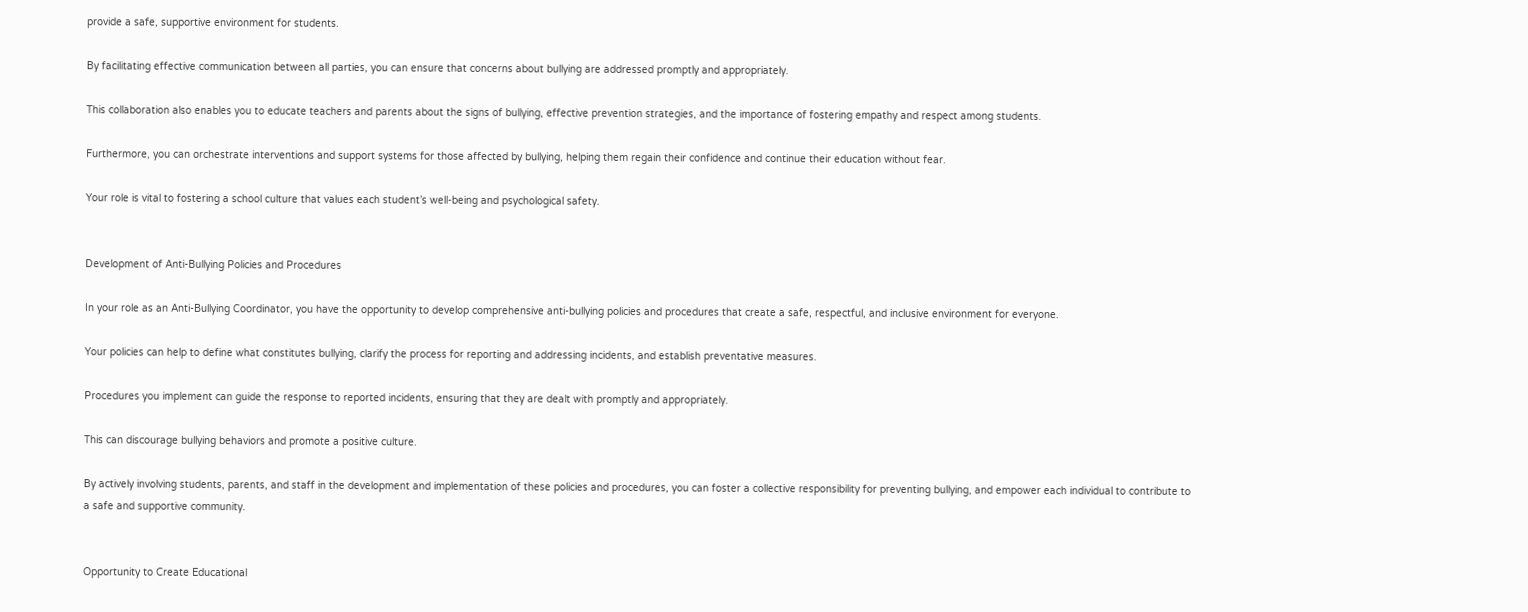provide a safe, supportive environment for students.

By facilitating effective communication between all parties, you can ensure that concerns about bullying are addressed promptly and appropriately.

This collaboration also enables you to educate teachers and parents about the signs of bullying, effective prevention strategies, and the importance of fostering empathy and respect among students.

Furthermore, you can orchestrate interventions and support systems for those affected by bullying, helping them regain their confidence and continue their education without fear.

Your role is vital to fostering a school culture that values each student’s well-being and psychological safety.


Development of Anti-Bullying Policies and Procedures

In your role as an Anti-Bullying Coordinator, you have the opportunity to develop comprehensive anti-bullying policies and procedures that create a safe, respectful, and inclusive environment for everyone.

Your policies can help to define what constitutes bullying, clarify the process for reporting and addressing incidents, and establish preventative measures.

Procedures you implement can guide the response to reported incidents, ensuring that they are dealt with promptly and appropriately.

This can discourage bullying behaviors and promote a positive culture.

By actively involving students, parents, and staff in the development and implementation of these policies and procedures, you can foster a collective responsibility for preventing bullying, and empower each individual to contribute to a safe and supportive community.


Opportunity to Create Educational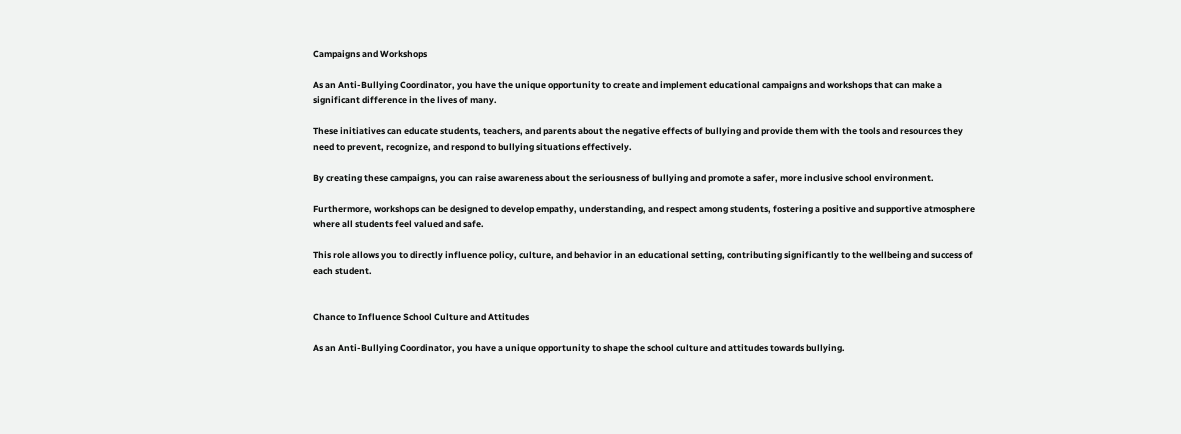Campaigns and Workshops

As an Anti-Bullying Coordinator, you have the unique opportunity to create and implement educational campaigns and workshops that can make a significant difference in the lives of many.

These initiatives can educate students, teachers, and parents about the negative effects of bullying and provide them with the tools and resources they need to prevent, recognize, and respond to bullying situations effectively.

By creating these campaigns, you can raise awareness about the seriousness of bullying and promote a safer, more inclusive school environment.

Furthermore, workshops can be designed to develop empathy, understanding, and respect among students, fostering a positive and supportive atmosphere where all students feel valued and safe.

This role allows you to directly influence policy, culture, and behavior in an educational setting, contributing significantly to the wellbeing and success of each student.


Chance to Influence School Culture and Attitudes

As an Anti-Bullying Coordinator, you have a unique opportunity to shape the school culture and attitudes towards bullying.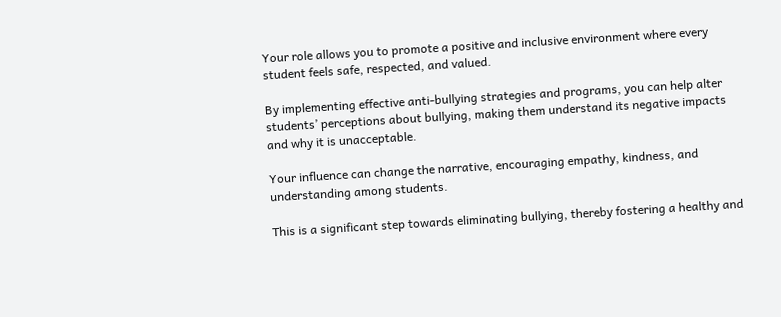Your role allows you to promote a positive and inclusive environment where every student feels safe, respected, and valued.

By implementing effective anti-bullying strategies and programs, you can help alter students’ perceptions about bullying, making them understand its negative impacts and why it is unacceptable.

Your influence can change the narrative, encouraging empathy, kindness, and understanding among students.

This is a significant step towards eliminating bullying, thereby fostering a healthy and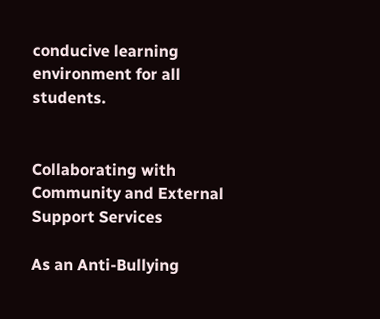conducive learning environment for all students.


Collaborating with Community and External Support Services

As an Anti-Bullying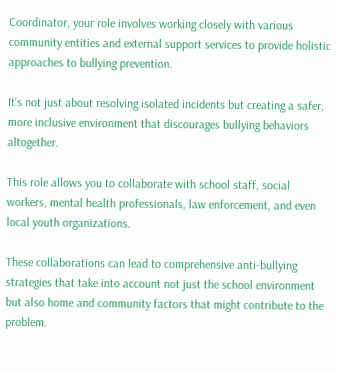Coordinator, your role involves working closely with various community entities and external support services to provide holistic approaches to bullying prevention.

It’s not just about resolving isolated incidents but creating a safer, more inclusive environment that discourages bullying behaviors altogether.

This role allows you to collaborate with school staff, social workers, mental health professionals, law enforcement, and even local youth organizations.

These collaborations can lead to comprehensive anti-bullying strategies that take into account not just the school environment but also home and community factors that might contribute to the problem.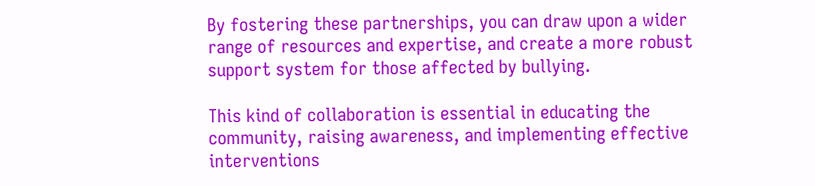By fostering these partnerships, you can draw upon a wider range of resources and expertise, and create a more robust support system for those affected by bullying.

This kind of collaboration is essential in educating the community, raising awareness, and implementing effective interventions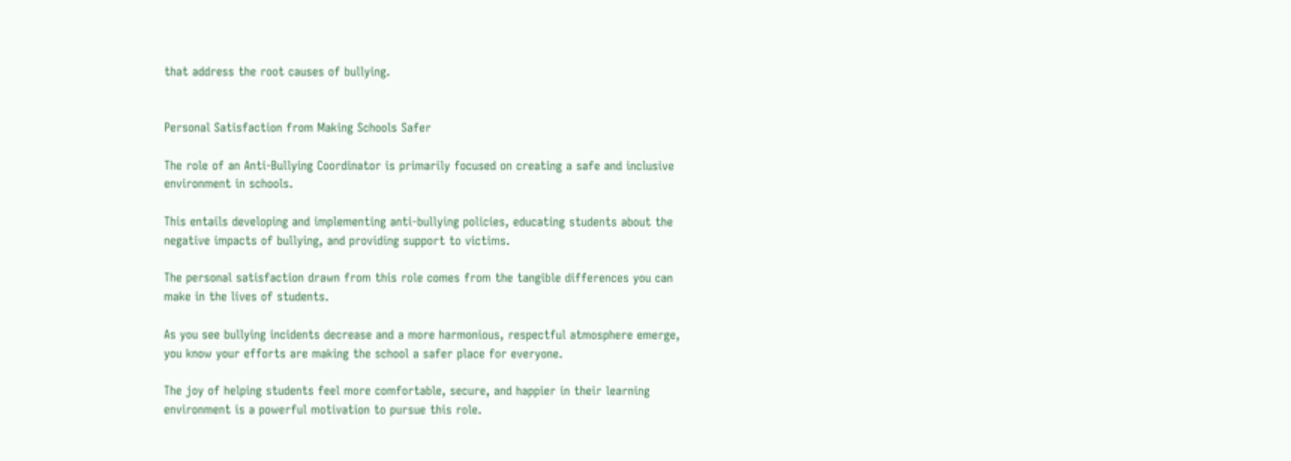that address the root causes of bullying.


Personal Satisfaction from Making Schools Safer

The role of an Anti-Bullying Coordinator is primarily focused on creating a safe and inclusive environment in schools.

This entails developing and implementing anti-bullying policies, educating students about the negative impacts of bullying, and providing support to victims.

The personal satisfaction drawn from this role comes from the tangible differences you can make in the lives of students.

As you see bullying incidents decrease and a more harmonious, respectful atmosphere emerge, you know your efforts are making the school a safer place for everyone.

The joy of helping students feel more comfortable, secure, and happier in their learning environment is a powerful motivation to pursue this role.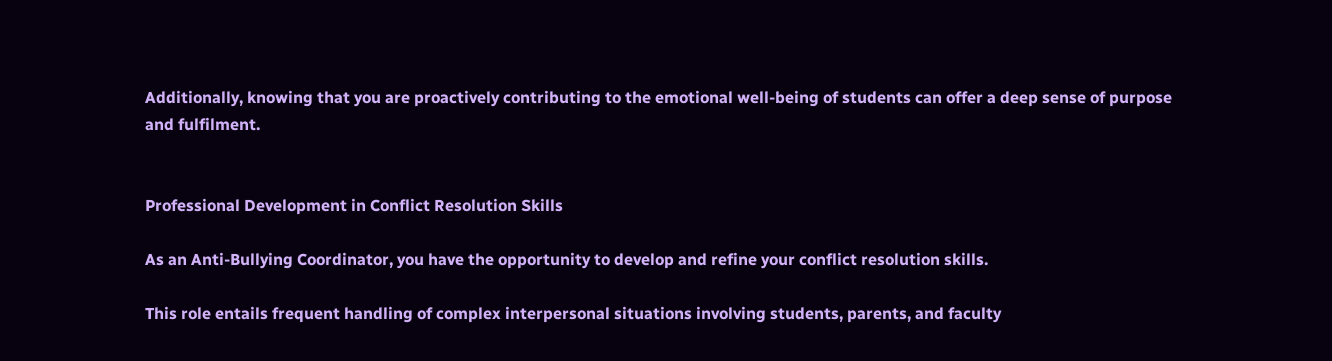Additionally, knowing that you are proactively contributing to the emotional well-being of students can offer a deep sense of purpose and fulfilment.


Professional Development in Conflict Resolution Skills

As an Anti-Bullying Coordinator, you have the opportunity to develop and refine your conflict resolution skills.

This role entails frequent handling of complex interpersonal situations involving students, parents, and faculty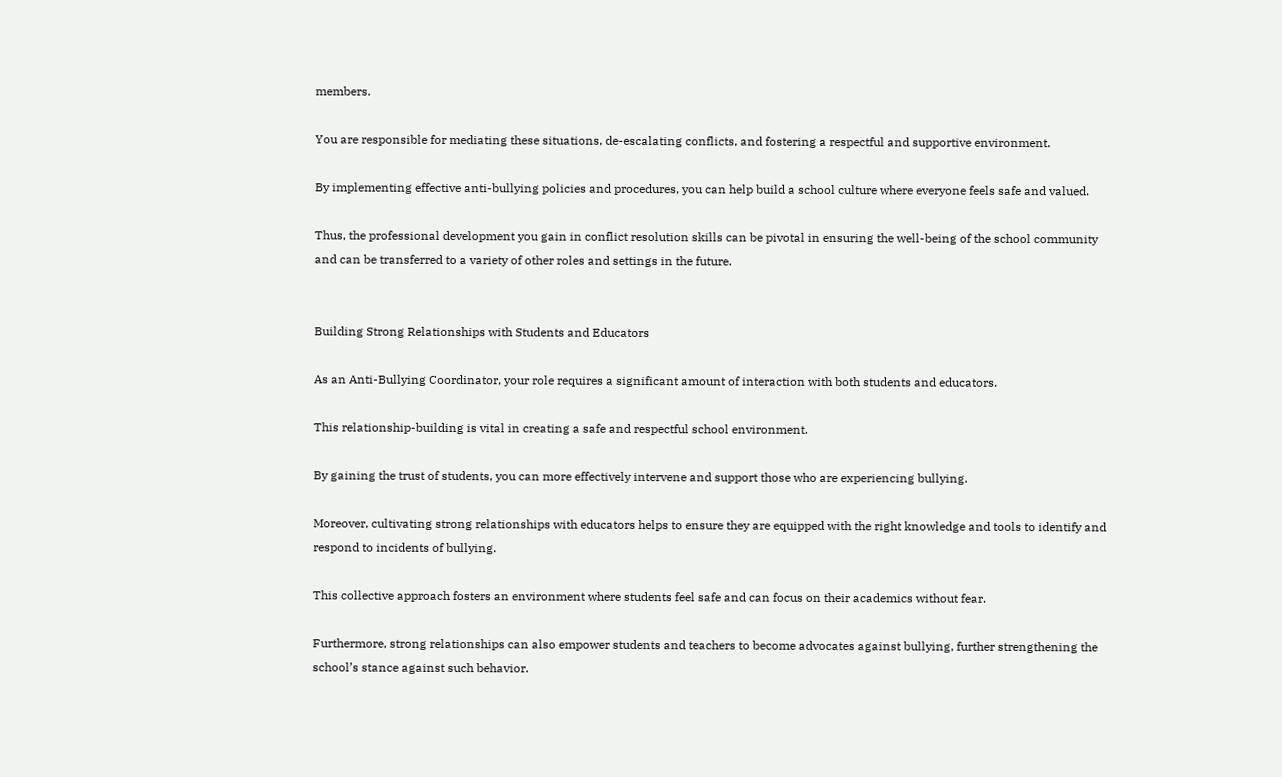members.

You are responsible for mediating these situations, de-escalating conflicts, and fostering a respectful and supportive environment.

By implementing effective anti-bullying policies and procedures, you can help build a school culture where everyone feels safe and valued.

Thus, the professional development you gain in conflict resolution skills can be pivotal in ensuring the well-being of the school community and can be transferred to a variety of other roles and settings in the future.


Building Strong Relationships with Students and Educators

As an Anti-Bullying Coordinator, your role requires a significant amount of interaction with both students and educators.

This relationship-building is vital in creating a safe and respectful school environment.

By gaining the trust of students, you can more effectively intervene and support those who are experiencing bullying.

Moreover, cultivating strong relationships with educators helps to ensure they are equipped with the right knowledge and tools to identify and respond to incidents of bullying.

This collective approach fosters an environment where students feel safe and can focus on their academics without fear.

Furthermore, strong relationships can also empower students and teachers to become advocates against bullying, further strengthening the school’s stance against such behavior.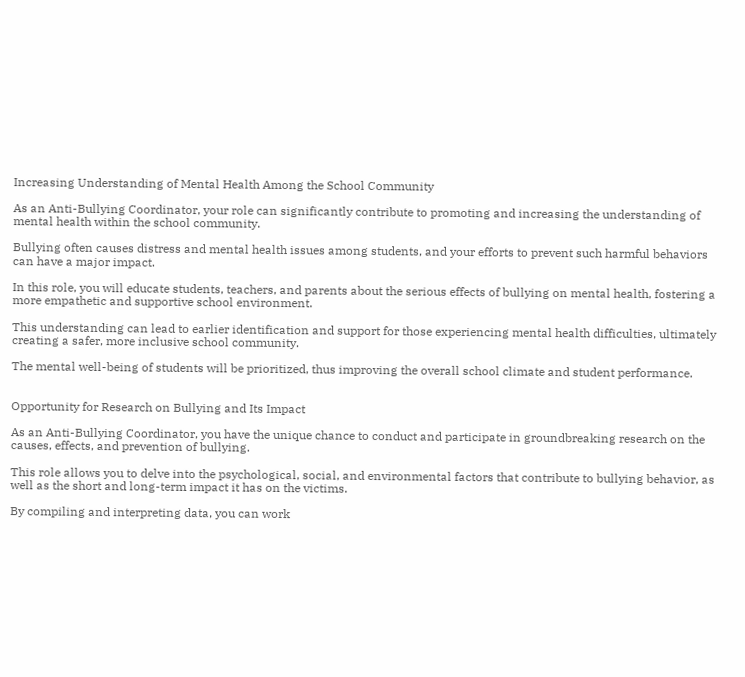Increasing Understanding of Mental Health Among the School Community

As an Anti-Bullying Coordinator, your role can significantly contribute to promoting and increasing the understanding of mental health within the school community.

Bullying often causes distress and mental health issues among students, and your efforts to prevent such harmful behaviors can have a major impact.

In this role, you will educate students, teachers, and parents about the serious effects of bullying on mental health, fostering a more empathetic and supportive school environment.

This understanding can lead to earlier identification and support for those experiencing mental health difficulties, ultimately creating a safer, more inclusive school community.

The mental well-being of students will be prioritized, thus improving the overall school climate and student performance.


Opportunity for Research on Bullying and Its Impact

As an Anti-Bullying Coordinator, you have the unique chance to conduct and participate in groundbreaking research on the causes, effects, and prevention of bullying.

This role allows you to delve into the psychological, social, and environmental factors that contribute to bullying behavior, as well as the short and long-term impact it has on the victims.

By compiling and interpreting data, you can work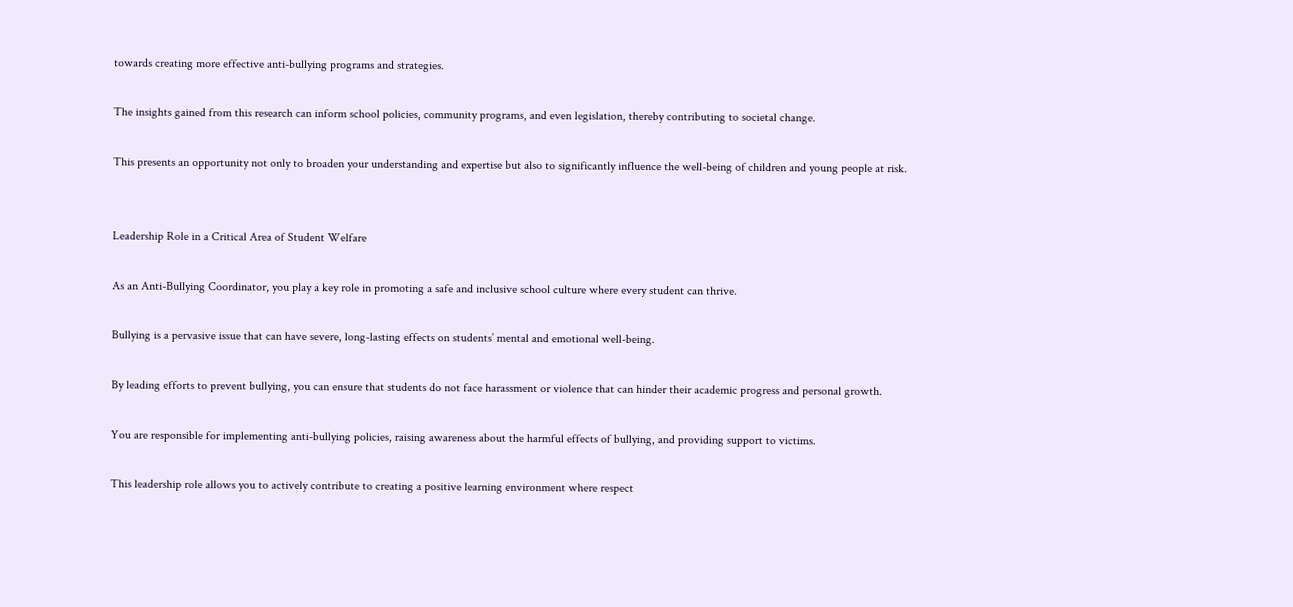towards creating more effective anti-bullying programs and strategies.

The insights gained from this research can inform school policies, community programs, and even legislation, thereby contributing to societal change.

This presents an opportunity not only to broaden your understanding and expertise but also to significantly influence the well-being of children and young people at risk.


Leadership Role in a Critical Area of Student Welfare

As an Anti-Bullying Coordinator, you play a key role in promoting a safe and inclusive school culture where every student can thrive.

Bullying is a pervasive issue that can have severe, long-lasting effects on students’ mental and emotional well-being.

By leading efforts to prevent bullying, you can ensure that students do not face harassment or violence that can hinder their academic progress and personal growth.

You are responsible for implementing anti-bullying policies, raising awareness about the harmful effects of bullying, and providing support to victims.

This leadership role allows you to actively contribute to creating a positive learning environment where respect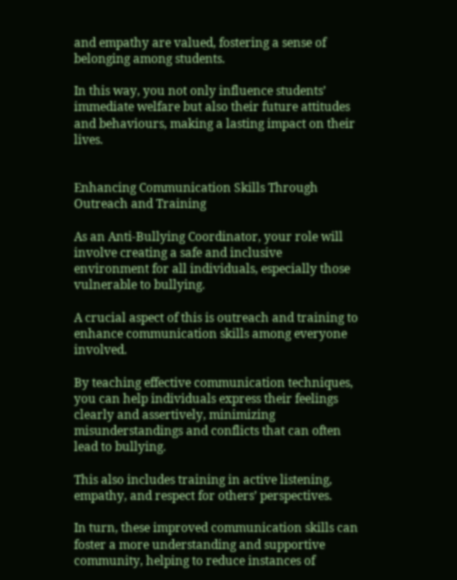and empathy are valued, fostering a sense of belonging among students.

In this way, you not only influence students’ immediate welfare but also their future attitudes and behaviours, making a lasting impact on their lives.


Enhancing Communication Skills Through Outreach and Training

As an Anti-Bullying Coordinator, your role will involve creating a safe and inclusive environment for all individuals, especially those vulnerable to bullying.

A crucial aspect of this is outreach and training to enhance communication skills among everyone involved.

By teaching effective communication techniques, you can help individuals express their feelings clearly and assertively, minimizing misunderstandings and conflicts that can often lead to bullying.

This also includes training in active listening, empathy, and respect for others’ perspectives.

In turn, these improved communication skills can foster a more understanding and supportive community, helping to reduce instances of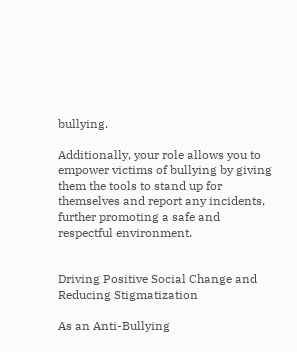bullying.

Additionally, your role allows you to empower victims of bullying by giving them the tools to stand up for themselves and report any incidents, further promoting a safe and respectful environment.


Driving Positive Social Change and Reducing Stigmatization

As an Anti-Bullying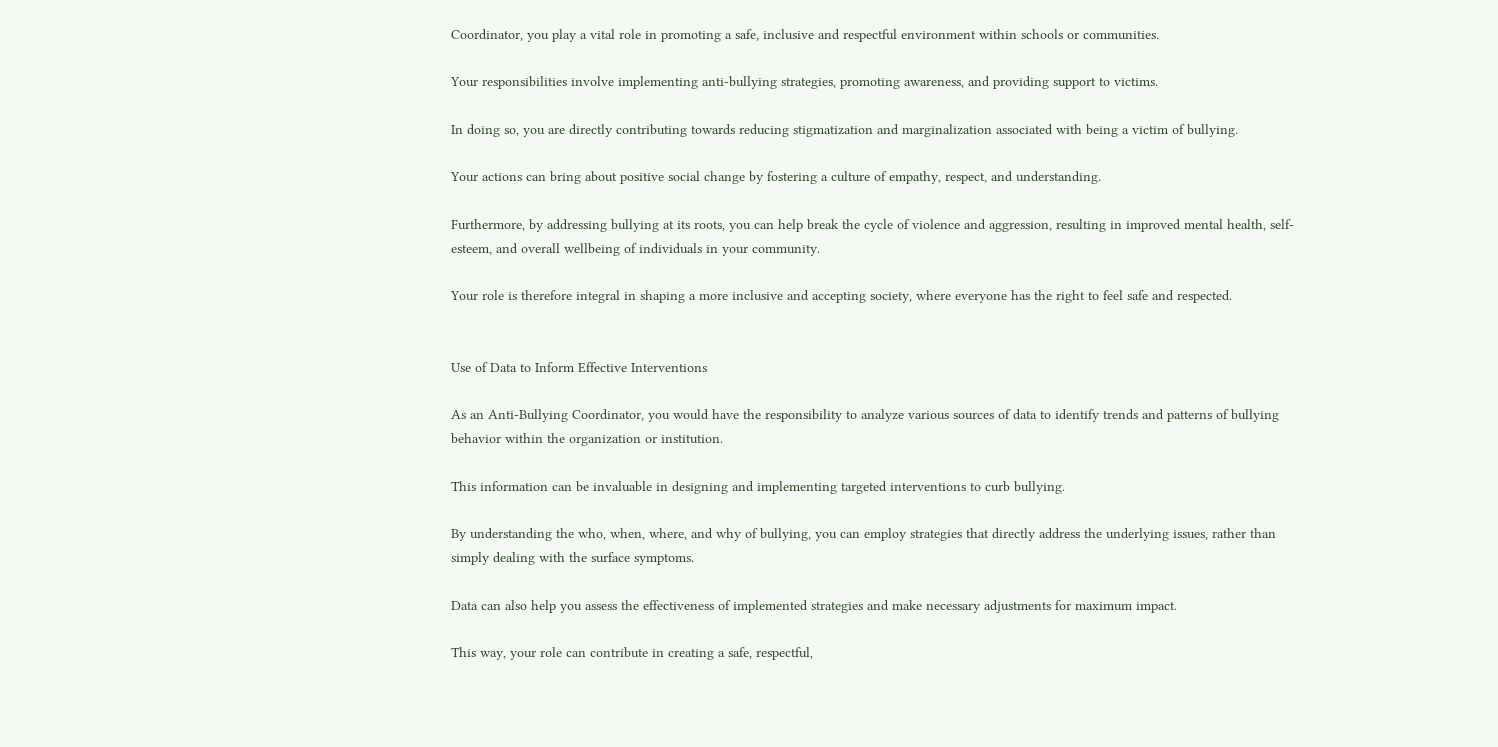Coordinator, you play a vital role in promoting a safe, inclusive and respectful environment within schools or communities.

Your responsibilities involve implementing anti-bullying strategies, promoting awareness, and providing support to victims.

In doing so, you are directly contributing towards reducing stigmatization and marginalization associated with being a victim of bullying.

Your actions can bring about positive social change by fostering a culture of empathy, respect, and understanding.

Furthermore, by addressing bullying at its roots, you can help break the cycle of violence and aggression, resulting in improved mental health, self-esteem, and overall wellbeing of individuals in your community.

Your role is therefore integral in shaping a more inclusive and accepting society, where everyone has the right to feel safe and respected.


Use of Data to Inform Effective Interventions

As an Anti-Bullying Coordinator, you would have the responsibility to analyze various sources of data to identify trends and patterns of bullying behavior within the organization or institution.

This information can be invaluable in designing and implementing targeted interventions to curb bullying.

By understanding the who, when, where, and why of bullying, you can employ strategies that directly address the underlying issues, rather than simply dealing with the surface symptoms.

Data can also help you assess the effectiveness of implemented strategies and make necessary adjustments for maximum impact.

This way, your role can contribute in creating a safe, respectful,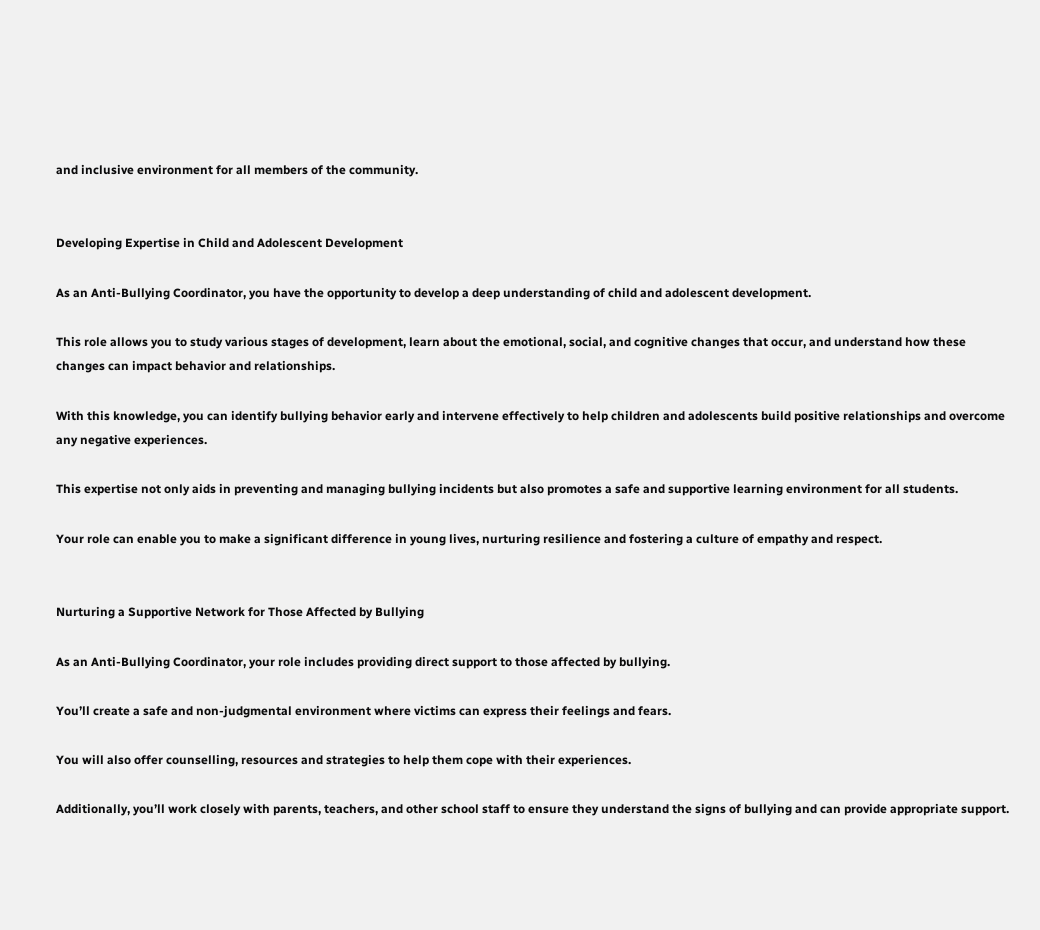and inclusive environment for all members of the community.


Developing Expertise in Child and Adolescent Development

As an Anti-Bullying Coordinator, you have the opportunity to develop a deep understanding of child and adolescent development.

This role allows you to study various stages of development, learn about the emotional, social, and cognitive changes that occur, and understand how these changes can impact behavior and relationships.

With this knowledge, you can identify bullying behavior early and intervene effectively to help children and adolescents build positive relationships and overcome any negative experiences.

This expertise not only aids in preventing and managing bullying incidents but also promotes a safe and supportive learning environment for all students.

Your role can enable you to make a significant difference in young lives, nurturing resilience and fostering a culture of empathy and respect.


Nurturing a Supportive Network for Those Affected by Bullying

As an Anti-Bullying Coordinator, your role includes providing direct support to those affected by bullying.

You’ll create a safe and non-judgmental environment where victims can express their feelings and fears.

You will also offer counselling, resources and strategies to help them cope with their experiences.

Additionally, you’ll work closely with parents, teachers, and other school staff to ensure they understand the signs of bullying and can provide appropriate support.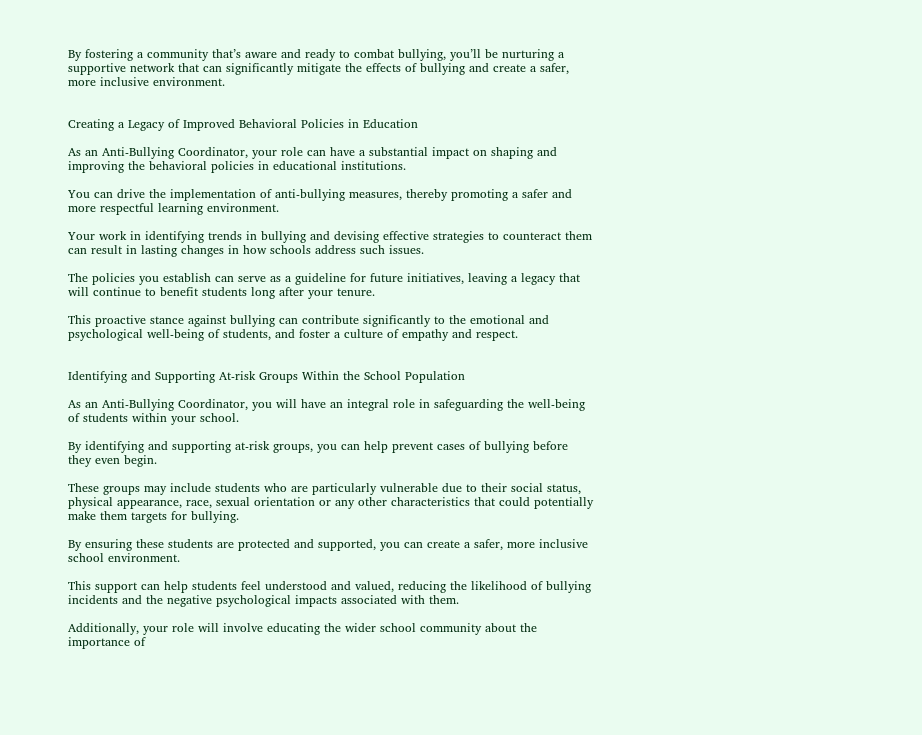By fostering a community that’s aware and ready to combat bullying, you’ll be nurturing a supportive network that can significantly mitigate the effects of bullying and create a safer, more inclusive environment.


Creating a Legacy of Improved Behavioral Policies in Education

As an Anti-Bullying Coordinator, your role can have a substantial impact on shaping and improving the behavioral policies in educational institutions.

You can drive the implementation of anti-bullying measures, thereby promoting a safer and more respectful learning environment.

Your work in identifying trends in bullying and devising effective strategies to counteract them can result in lasting changes in how schools address such issues.

The policies you establish can serve as a guideline for future initiatives, leaving a legacy that will continue to benefit students long after your tenure.

This proactive stance against bullying can contribute significantly to the emotional and psychological well-being of students, and foster a culture of empathy and respect.


Identifying and Supporting At-risk Groups Within the School Population

As an Anti-Bullying Coordinator, you will have an integral role in safeguarding the well-being of students within your school.

By identifying and supporting at-risk groups, you can help prevent cases of bullying before they even begin.

These groups may include students who are particularly vulnerable due to their social status, physical appearance, race, sexual orientation or any other characteristics that could potentially make them targets for bullying.

By ensuring these students are protected and supported, you can create a safer, more inclusive school environment.

This support can help students feel understood and valued, reducing the likelihood of bullying incidents and the negative psychological impacts associated with them.

Additionally, your role will involve educating the wider school community about the importance of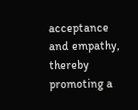acceptance and empathy, thereby promoting a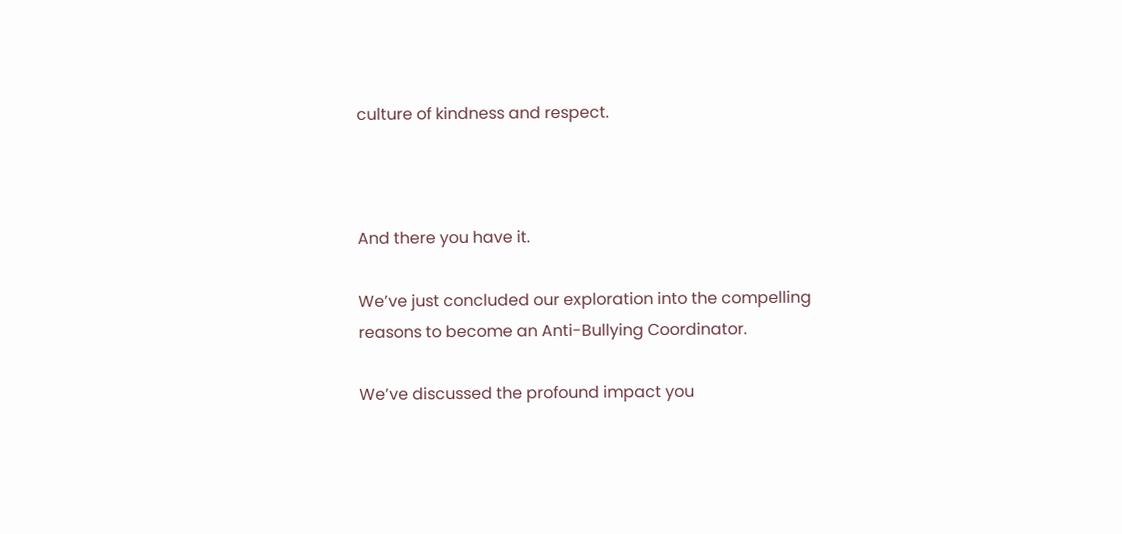culture of kindness and respect.



And there you have it.

We’ve just concluded our exploration into the compelling reasons to become an Anti-Bullying Coordinator.

We’ve discussed the profound impact you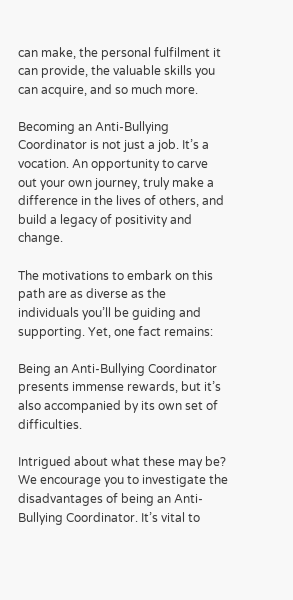can make, the personal fulfilment it can provide, the valuable skills you can acquire, and so much more.

Becoming an Anti-Bullying Coordinator is not just a job. It’s a vocation. An opportunity to carve out your own journey, truly make a difference in the lives of others, and build a legacy of positivity and change.

The motivations to embark on this path are as diverse as the individuals you’ll be guiding and supporting. Yet, one fact remains:

Being an Anti-Bullying Coordinator presents immense rewards, but it’s also accompanied by its own set of difficulties.

Intrigued about what these may be? We encourage you to investigate the disadvantages of being an Anti-Bullying Coordinator. It’s vital to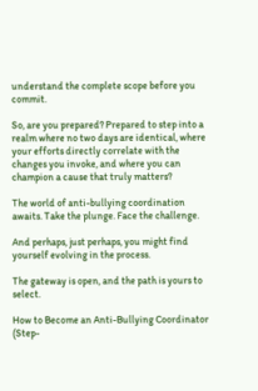understand the complete scope before you commit.

So, are you prepared? Prepared to step into a realm where no two days are identical, where your efforts directly correlate with the changes you invoke, and where you can champion a cause that truly matters?

The world of anti-bullying coordination awaits. Take the plunge. Face the challenge.

And perhaps, just perhaps, you might find yourself evolving in the process.

The gateway is open, and the path is yours to select.

How to Become an Anti-Bullying Coordinator (Step-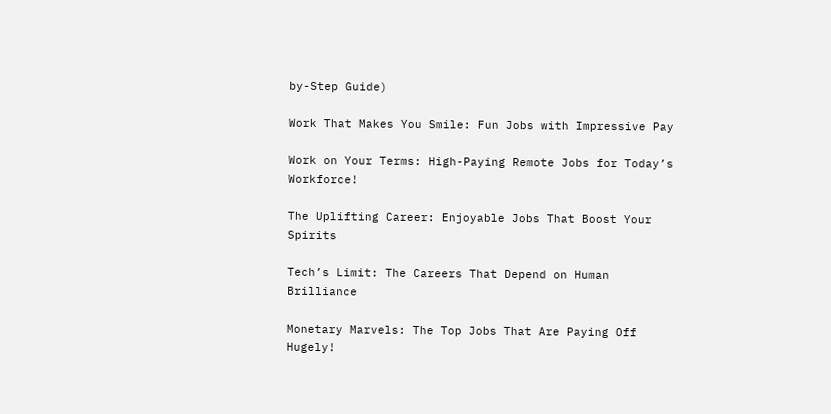by-Step Guide)

Work That Makes You Smile: Fun Jobs with Impressive Pay

Work on Your Terms: High-Paying Remote Jobs for Today’s Workforce!

The Uplifting Career: Enjoyable Jobs That Boost Your Spirits

Tech’s Limit: The Careers That Depend on Human Brilliance

Monetary Marvels: The Top Jobs That Are Paying Off Hugely!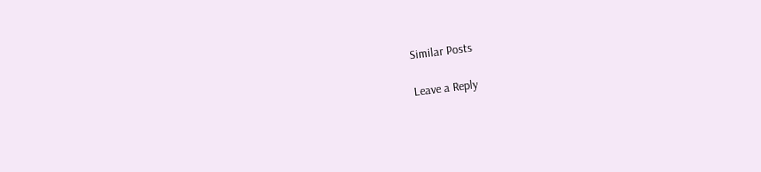Similar Posts

Leave a Reply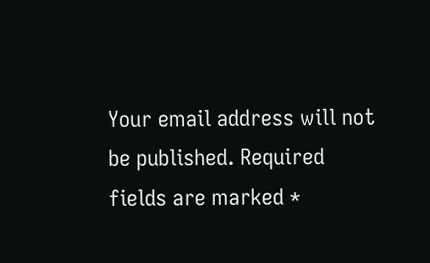Your email address will not be published. Required fields are marked *